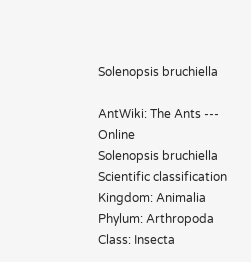Solenopsis bruchiella

AntWiki: The Ants --- Online
Solenopsis bruchiella
Scientific classification
Kingdom: Animalia
Phylum: Arthropoda
Class: Insecta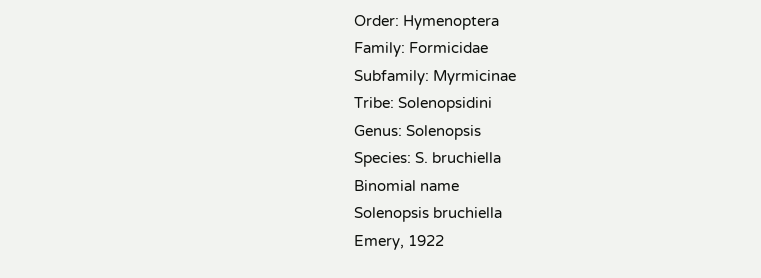Order: Hymenoptera
Family: Formicidae
Subfamily: Myrmicinae
Tribe: Solenopsidini
Genus: Solenopsis
Species: S. bruchiella
Binomial name
Solenopsis bruchiella
Emery, 1922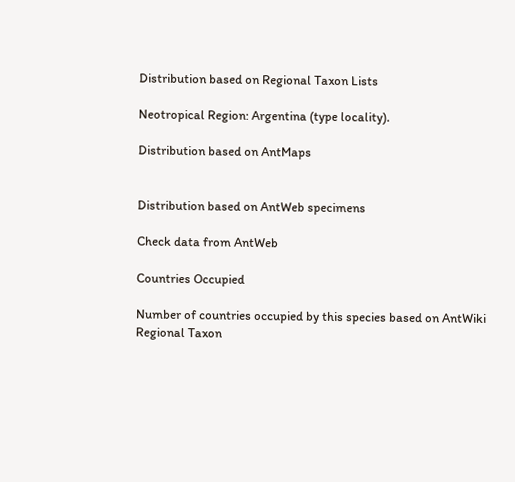Distribution based on Regional Taxon Lists

Neotropical Region: Argentina (type locality).

Distribution based on AntMaps


Distribution based on AntWeb specimens

Check data from AntWeb

Countries Occupied

Number of countries occupied by this species based on AntWiki Regional Taxon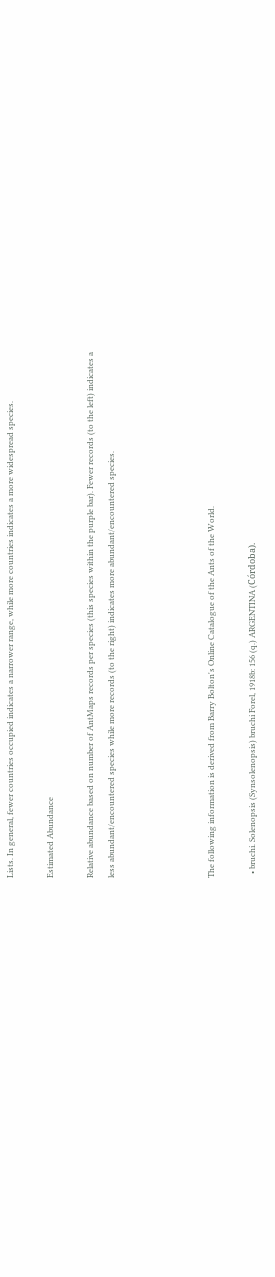Lists. In general, fewer countries occupied indicates a narrower range, while more countries indicates a more widespread species.

Estimated Abundance

Relative abundance based on number of AntMaps records per species (this species within the purple bar). Fewer records (to the left) indicates a less abundant/encountered species while more records (to the right) indicates more abundant/encountered species.




The following information is derived from Barry Bolton's Online Catalogue of the Ants of the World.

  • bruchi. Solenopsis (Synsolenopsis) bruchi Forel, 1918b: 156 (q.) ARGENTINA (Córdoba).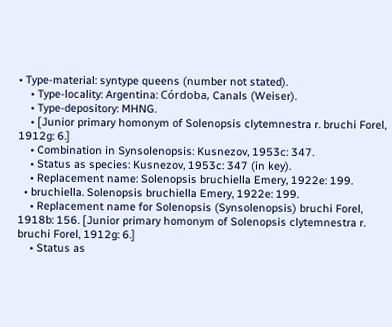• Type-material: syntype queens (number not stated).
    • Type-locality: Argentina: Córdoba, Canals (Weiser).
    • Type-depository: MHNG.
    • [Junior primary homonym of Solenopsis clytemnestra r. bruchi Forel, 1912g: 6.]
    • Combination in Synsolenopsis: Kusnezov, 1953c: 347.
    • Status as species: Kusnezov, 1953c: 347 (in key).
    • Replacement name: Solenopsis bruchiella Emery, 1922e: 199.
  • bruchiella. Solenopsis bruchiella Emery, 1922e: 199.
    • Replacement name for Solenopsis (Synsolenopsis) bruchi Forel, 1918b: 156. [Junior primary homonym of Solenopsis clytemnestra r. bruchi Forel, 1912g: 6.]
    • Status as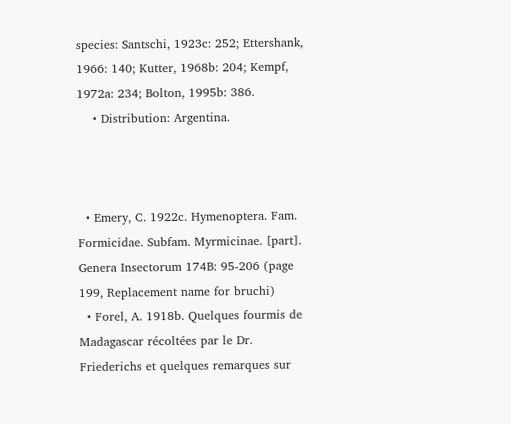species: Santschi, 1923c: 252; Ettershank, 1966: 140; Kutter, 1968b: 204; Kempf, 1972a: 234; Bolton, 1995b: 386.
    • Distribution: Argentina.



  • Emery, C. 1922c. Hymenoptera. Fam. Formicidae. Subfam. Myrmicinae. [part]. Genera Insectorum 174B: 95-206 (page 199, Replacement name for bruchi)
  • Forel, A. 1918b. Quelques fourmis de Madagascar récoltées par le Dr. Friederichs et quelques remarques sur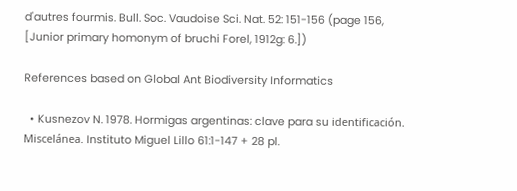d'autres fourmis. Bull. Soc. Vaudoise Sci. Nat. 52: 151-156 (page 156, [Junior primary homonym of bruchi Forel, 1912g: 6.])

References based on Global Ant Biodiversity Informatics

  • Kusnezov N. 1978. Hormigas argentinas: clave para su identificación. Miscelánea. Instituto Miguel Lillo 61:1-147 + 28 pl.